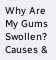Why Are My Gums Swollen? Causes &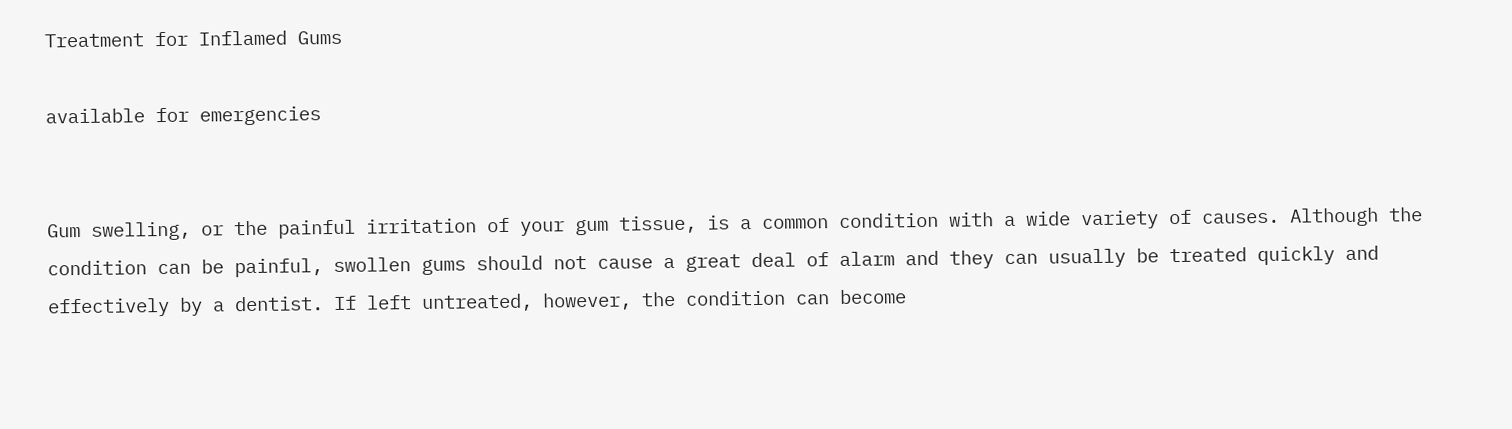Treatment for Inflamed Gums

available for emergencies


Gum swelling, or the painful irritation of your gum tissue, is a common condition with a wide variety of causes. Although the condition can be painful, swollen gums should not cause a great deal of alarm and they can usually be treated quickly and effectively by a dentist. If left untreated, however, the condition can become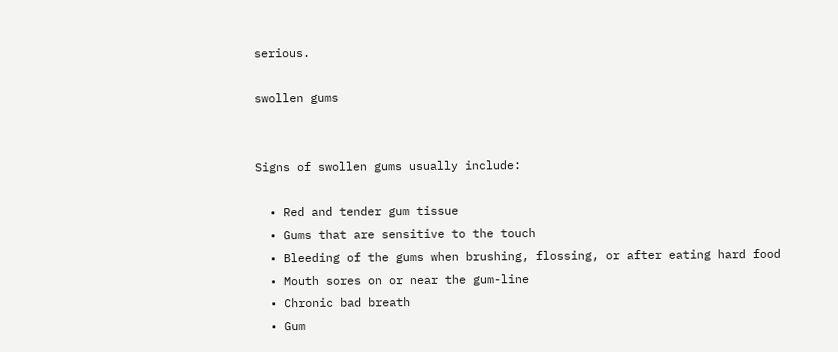serious.

swollen gums


Signs of swollen gums usually include:

  • Red and tender gum tissue
  • Gums that are sensitive to the touch
  • Bleeding of the gums when brushing, flossing, or after eating hard food
  • Mouth sores on or near the gum-line
  • Chronic bad breath
  • Gum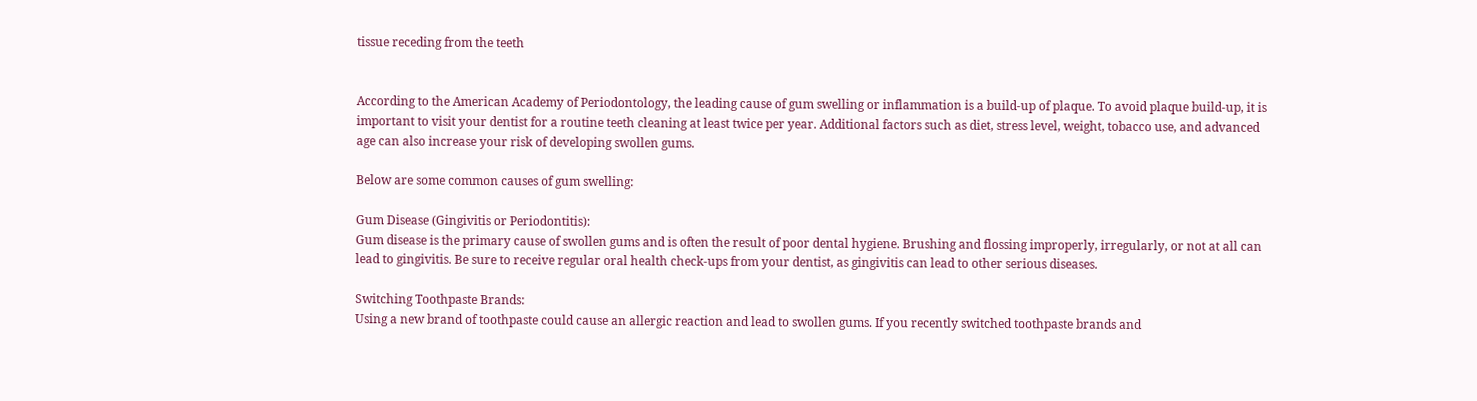tissue receding from the teeth


According to the American Academy of Periodontology, the leading cause of gum swelling or inflammation is a build-up of plaque. To avoid plaque build-up, it is important to visit your dentist for a routine teeth cleaning at least twice per year. Additional factors such as diet, stress level, weight, tobacco use, and advanced age can also increase your risk of developing swollen gums.

Below are some common causes of gum swelling:

Gum Disease (Gingivitis or Periodontitis):
Gum disease is the primary cause of swollen gums and is often the result of poor dental hygiene. Brushing and flossing improperly, irregularly, or not at all can lead to gingivitis. Be sure to receive regular oral health check-ups from your dentist, as gingivitis can lead to other serious diseases.

Switching Toothpaste Brands:
Using a new brand of toothpaste could cause an allergic reaction and lead to swollen gums. If you recently switched toothpaste brands and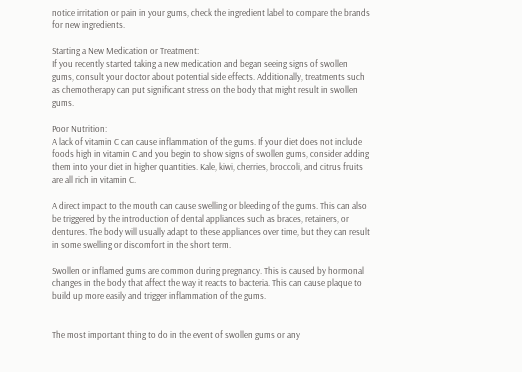notice irritation or pain in your gums, check the ingredient label to compare the brands for new ingredients.

Starting a New Medication or Treatment:
If you recently started taking a new medication and began seeing signs of swollen gums, consult your doctor about potential side effects. Additionally, treatments such as chemotherapy can put significant stress on the body that might result in swollen gums.

Poor Nutrition:
A lack of vitamin C can cause inflammation of the gums. If your diet does not include foods high in vitamin C and you begin to show signs of swollen gums, consider adding them into your diet in higher quantities. Kale, kiwi, cherries, broccoli, and citrus fruits are all rich in vitamin C.

A direct impact to the mouth can cause swelling or bleeding of the gums. This can also be triggered by the introduction of dental appliances such as braces, retainers, or dentures. The body will usually adapt to these appliances over time, but they can result in some swelling or discomfort in the short term.

Swollen or inflamed gums are common during pregnancy. This is caused by hormonal changes in the body that affect the way it reacts to bacteria. This can cause plaque to build up more easily and trigger inflammation of the gums.


The most important thing to do in the event of swollen gums or any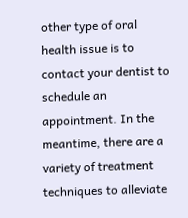other type of oral health issue is to contact your dentist to schedule an appointment. In the meantime, there are a variety of treatment techniques to alleviate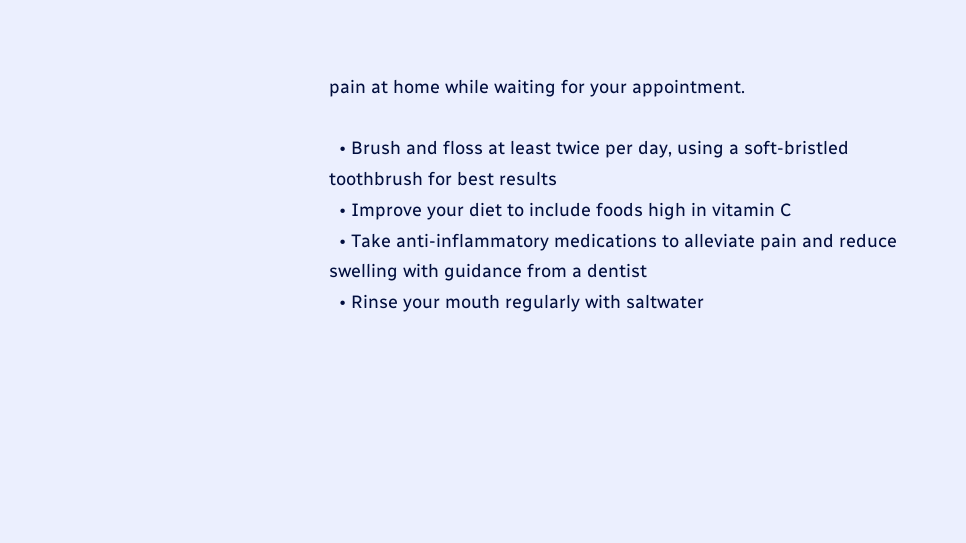pain at home while waiting for your appointment.

  • Brush and floss at least twice per day, using a soft-bristled toothbrush for best results
  • Improve your diet to include foods high in vitamin C
  • Take anti-inflammatory medications to alleviate pain and reduce swelling with guidance from a dentist
  • Rinse your mouth regularly with saltwater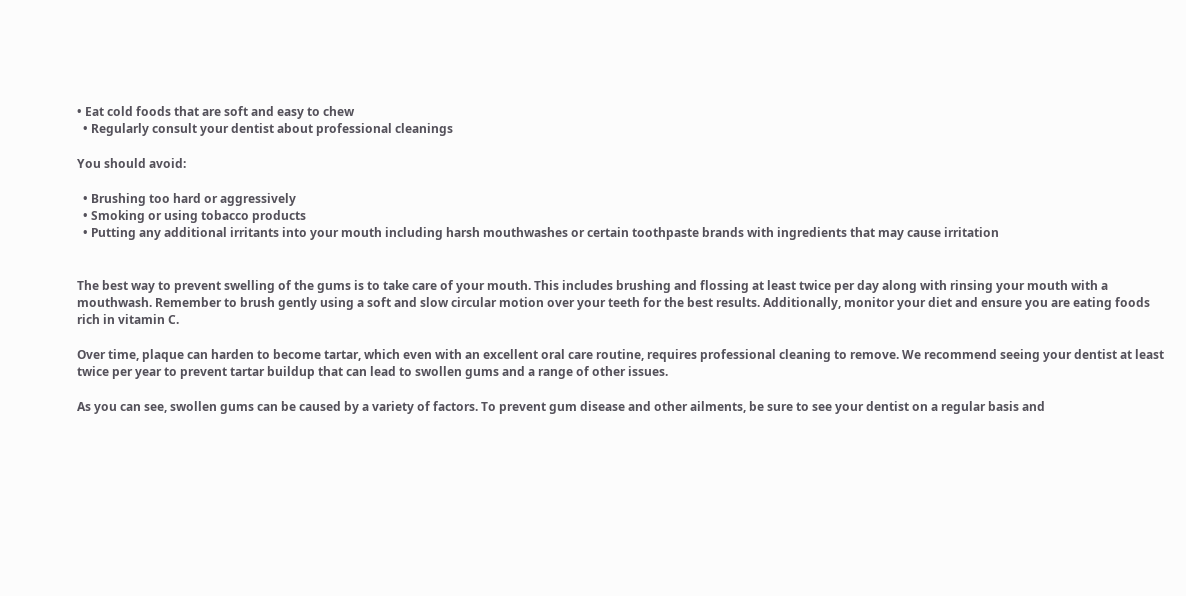• Eat cold foods that are soft and easy to chew
  • Regularly consult your dentist about professional cleanings

You should avoid:

  • Brushing too hard or aggressively
  • Smoking or using tobacco products
  • Putting any additional irritants into your mouth including harsh mouthwashes or certain toothpaste brands with ingredients that may cause irritation


The best way to prevent swelling of the gums is to take care of your mouth. This includes brushing and flossing at least twice per day along with rinsing your mouth with a mouthwash. Remember to brush gently using a soft and slow circular motion over your teeth for the best results. Additionally, monitor your diet and ensure you are eating foods rich in vitamin C.

Over time, plaque can harden to become tartar, which even with an excellent oral care routine, requires professional cleaning to remove. We recommend seeing your dentist at least twice per year to prevent tartar buildup that can lead to swollen gums and a range of other issues.

As you can see, swollen gums can be caused by a variety of factors. To prevent gum disease and other ailments, be sure to see your dentist on a regular basis and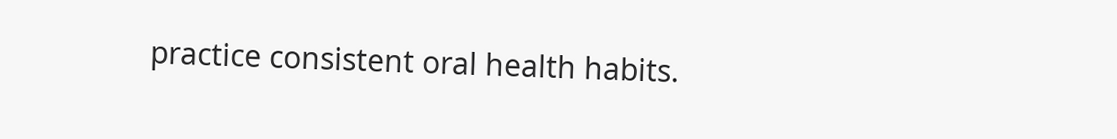practice consistent oral health habits.